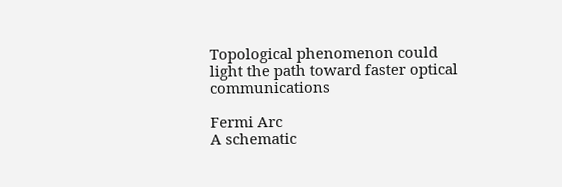Topological phenomenon could light the path toward faster optical communications

Fermi Arc
A schematic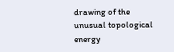drawing of the unusual topological energy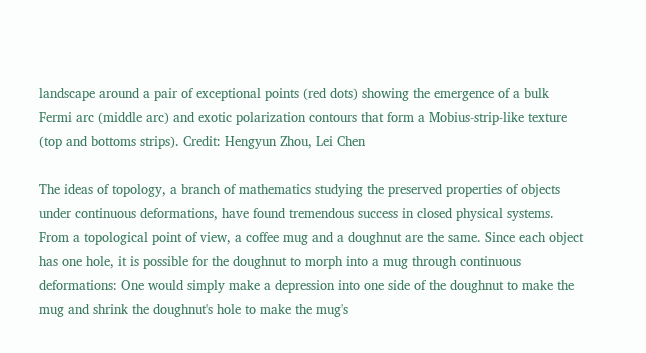landscape around a pair of exceptional points (red dots) showing the emergence of a bulk Fermi arc (middle arc) and exotic polarization contours that form a Mobius-strip-like texture (top and bottoms strips). Credit: Hengyun Zhou, Lei Chen

The ideas of topology, a branch of mathematics studying the preserved properties of objects under continuous deformations, have found tremendous success in closed physical systems. From a topological point of view, a coffee mug and a doughnut are the same. Since each object has one hole, it is possible for the doughnut to morph into a mug through continuous deformations: One would simply make a depression into one side of the doughnut to make the mug and shrink the doughnut's hole to make the mug's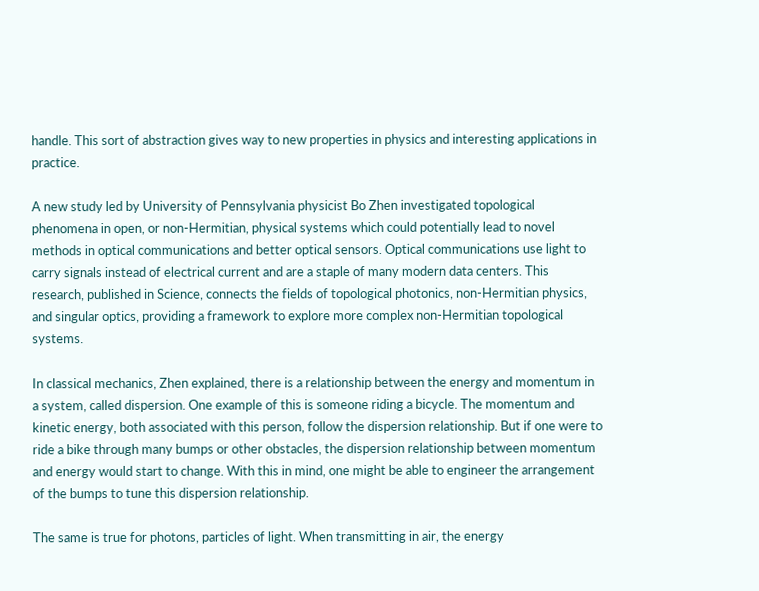handle. This sort of abstraction gives way to new properties in physics and interesting applications in practice.

A new study led by University of Pennsylvania physicist Bo Zhen investigated topological phenomena in open, or non-Hermitian, physical systems which could potentially lead to novel methods in optical communications and better optical sensors. Optical communications use light to carry signals instead of electrical current and are a staple of many modern data centers. This research, published in Science, connects the fields of topological photonics, non-Hermitian physics, and singular optics, providing a framework to explore more complex non-Hermitian topological systems.

In classical mechanics, Zhen explained, there is a relationship between the energy and momentum in a system, called dispersion. One example of this is someone riding a bicycle. The momentum and kinetic energy, both associated with this person, follow the dispersion relationship. But if one were to ride a bike through many bumps or other obstacles, the dispersion relationship between momentum and energy would start to change. With this in mind, one might be able to engineer the arrangement of the bumps to tune this dispersion relationship.

The same is true for photons, particles of light. When transmitting in air, the energy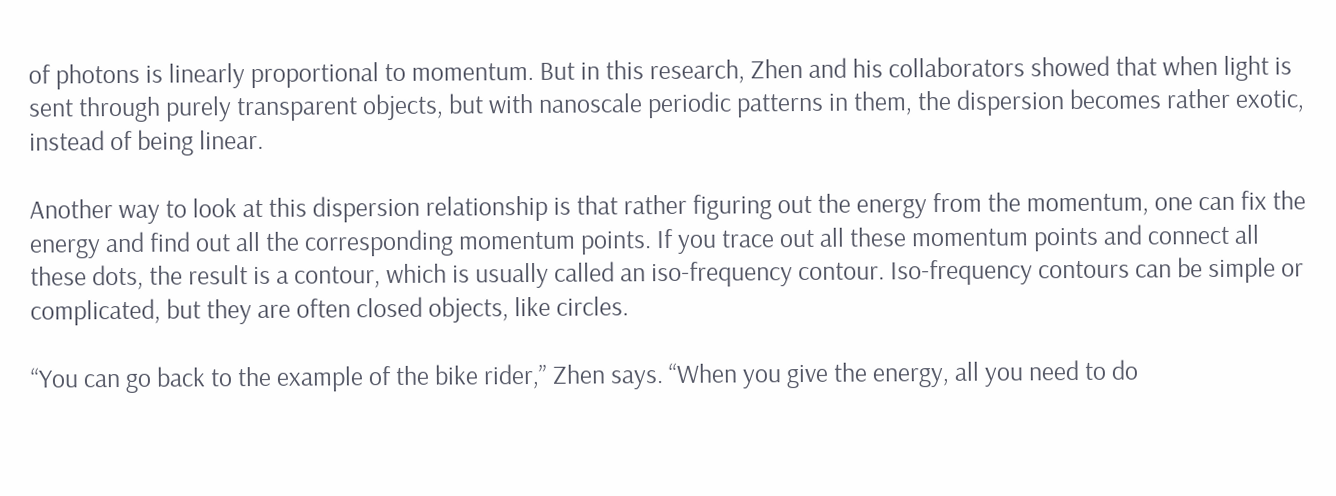of photons is linearly proportional to momentum. But in this research, Zhen and his collaborators showed that when light is sent through purely transparent objects, but with nanoscale periodic patterns in them, the dispersion becomes rather exotic, instead of being linear.

Another way to look at this dispersion relationship is that rather figuring out the energy from the momentum, one can fix the energy and find out all the corresponding momentum points. If you trace out all these momentum points and connect all these dots, the result is a contour, which is usually called an iso-frequency contour. Iso-frequency contours can be simple or complicated, but they are often closed objects, like circles.

“You can go back to the example of the bike rider,” Zhen says. “When you give the energy, all you need to do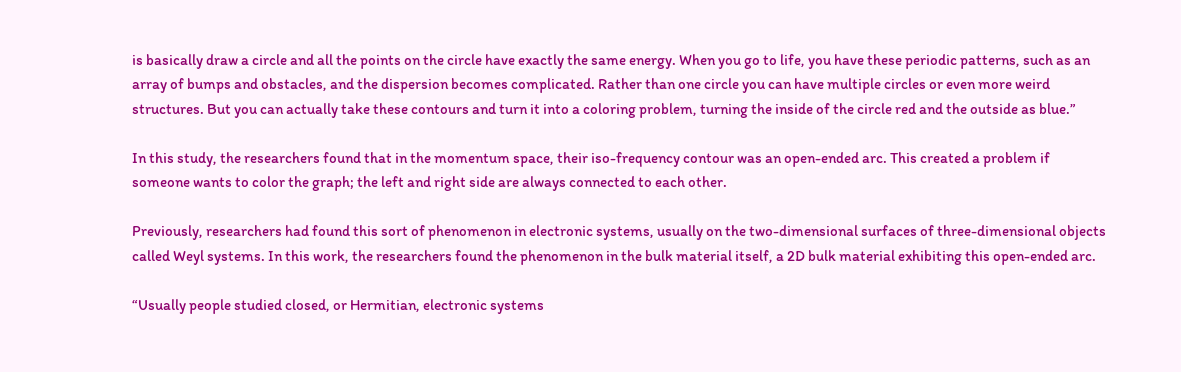is basically draw a circle and all the points on the circle have exactly the same energy. When you go to life, you have these periodic patterns, such as an array of bumps and obstacles, and the dispersion becomes complicated. Rather than one circle you can have multiple circles or even more weird structures. But you can actually take these contours and turn it into a coloring problem, turning the inside of the circle red and the outside as blue.”

In this study, the researchers found that in the momentum space, their iso-frequency contour was an open-ended arc. This created a problem if someone wants to color the graph; the left and right side are always connected to each other.

Previously, researchers had found this sort of phenomenon in electronic systems, usually on the two-dimensional surfaces of three-dimensional objects called Weyl systems. In this work, the researchers found the phenomenon in the bulk material itself, a 2D bulk material exhibiting this open-ended arc.

“Usually people studied closed, or Hermitian, electronic systems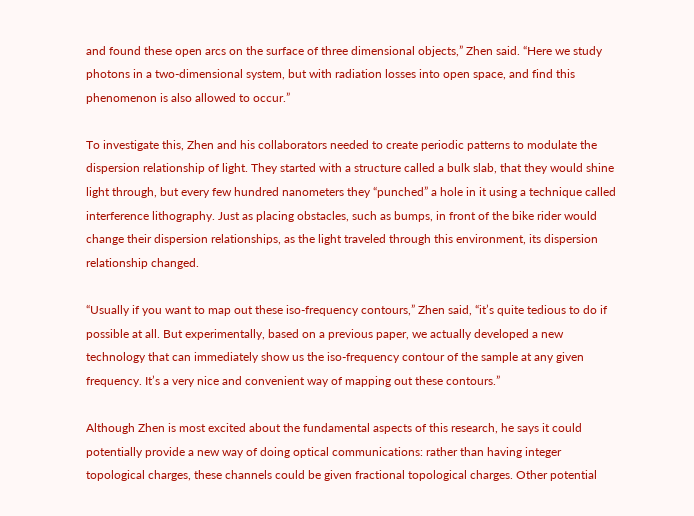and found these open arcs on the surface of three dimensional objects,” Zhen said. “Here we study photons in a two-dimensional system, but with radiation losses into open space, and find this phenomenon is also allowed to occur.”

To investigate this, Zhen and his collaborators needed to create periodic patterns to modulate the dispersion relationship of light. They started with a structure called a bulk slab, that they would shine light through, but every few hundred nanometers they “punched” a hole in it using a technique called interference lithography. Just as placing obstacles, such as bumps, in front of the bike rider would change their dispersion relationships, as the light traveled through this environment, its dispersion relationship changed.

“Usually if you want to map out these iso-frequency contours,” Zhen said, “it’s quite tedious to do if possible at all. But experimentally, based on a previous paper, we actually developed a new technology that can immediately show us the iso-frequency contour of the sample at any given frequency. It’s a very nice and convenient way of mapping out these contours.”

Although Zhen is most excited about the fundamental aspects of this research, he says it could potentially provide a new way of doing optical communications: rather than having integer topological charges, these channels could be given fractional topological charges. Other potential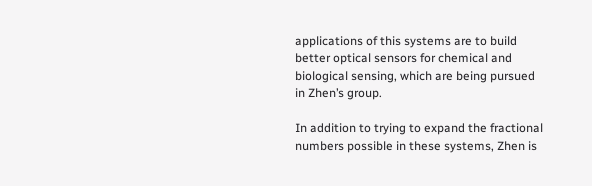applications of this systems are to build better optical sensors for chemical and biological sensing, which are being pursued in Zhen’s group.

In addition to trying to expand the fractional numbers possible in these systems, Zhen is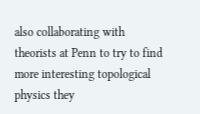also collaborating with theorists at Penn to try to find more interesting topological physics they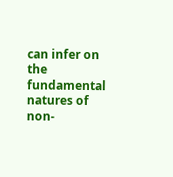can infer on the fundamental natures of non-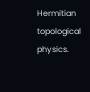Hermitian topological physics.